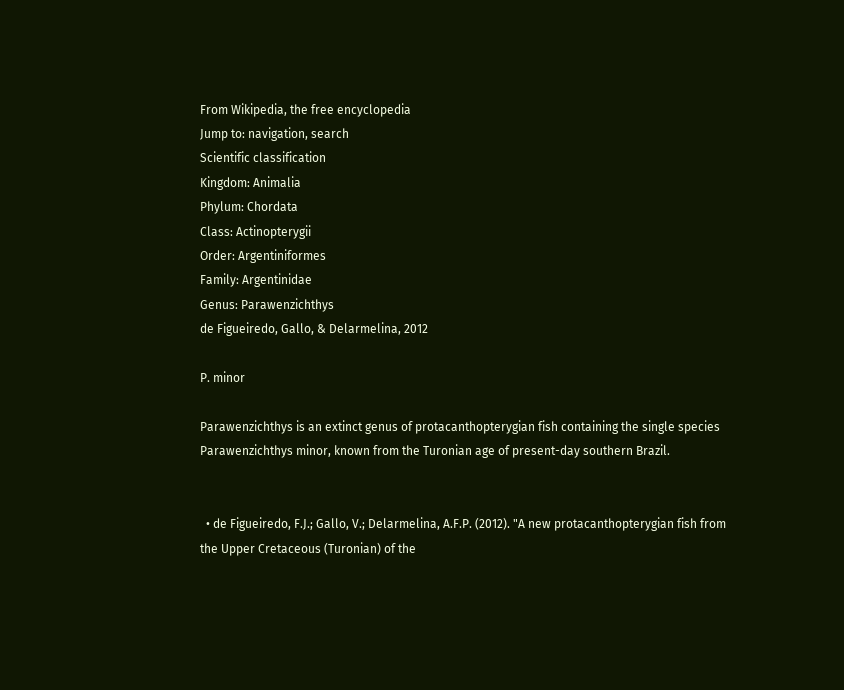From Wikipedia, the free encyclopedia
Jump to: navigation, search
Scientific classification
Kingdom: Animalia
Phylum: Chordata
Class: Actinopterygii
Order: Argentiniformes
Family: Argentinidae
Genus: Parawenzichthys
de Figueiredo, Gallo, & Delarmelina, 2012

P. minor

Parawenzichthys is an extinct genus of protacanthopterygian fish containing the single species Parawenzichthys minor, known from the Turonian age of present-day southern Brazil.


  • de Figueiredo, F.J.; Gallo, V.; Delarmelina, A.F.P. (2012). "A new protacanthopterygian fish from the Upper Cretaceous (Turonian) of the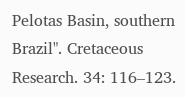Pelotas Basin, southern Brazil". Cretaceous Research. 34: 116–123.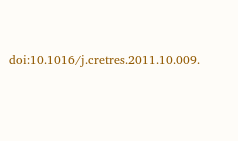doi:10.1016/j.cretres.2011.10.009.